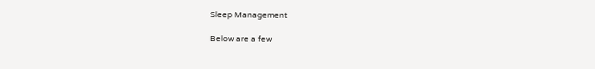Sleep Management

Below are a few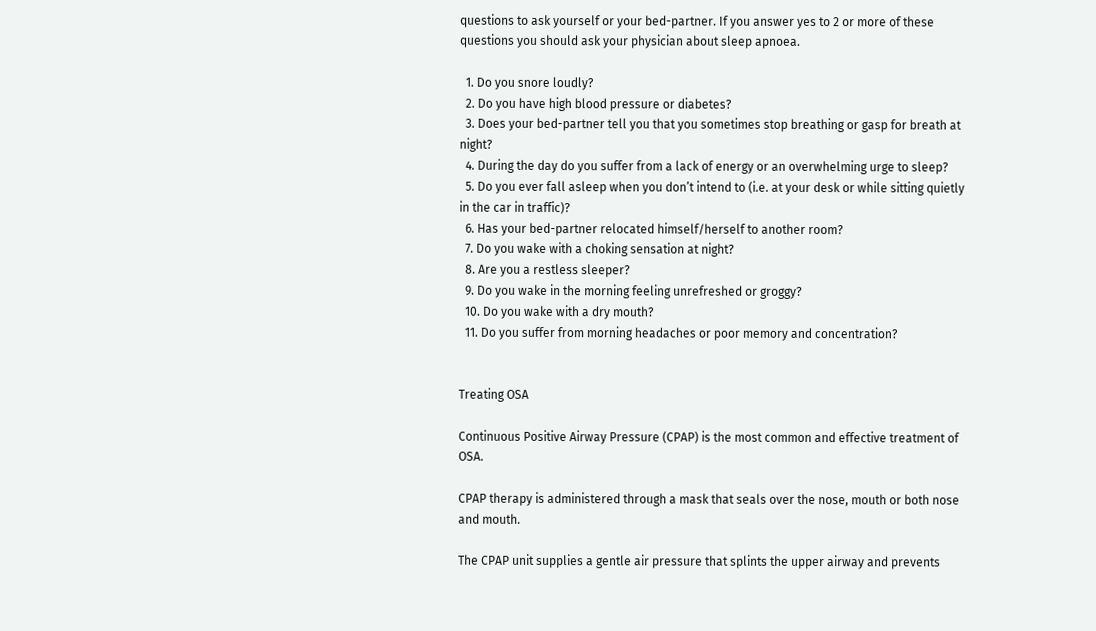questions to ask yourself or your bed-partner. If you answer yes to 2 or more of these questions you should ask your physician about sleep apnoea.

  1. Do you snore loudly?
  2. Do you have high blood pressure or diabetes?
  3. Does your bed-partner tell you that you sometimes stop breathing or gasp for breath at night?
  4. During the day do you suffer from a lack of energy or an overwhelming urge to sleep?
  5. Do you ever fall asleep when you don’t intend to (i.e. at your desk or while sitting quietly in the car in traffic)?
  6. Has your bed-partner relocated himself/herself to another room?
  7. Do you wake with a choking sensation at night?
  8. Are you a restless sleeper?
  9. Do you wake in the morning feeling unrefreshed or groggy?
  10. Do you wake with a dry mouth?
  11. Do you suffer from morning headaches or poor memory and concentration?


Treating OSA

Continuous Positive Airway Pressure (CPAP) is the most common and effective treatment of OSA.

CPAP therapy is administered through a mask that seals over the nose, mouth or both nose and mouth.

The CPAP unit supplies a gentle air pressure that splints the upper airway and prevents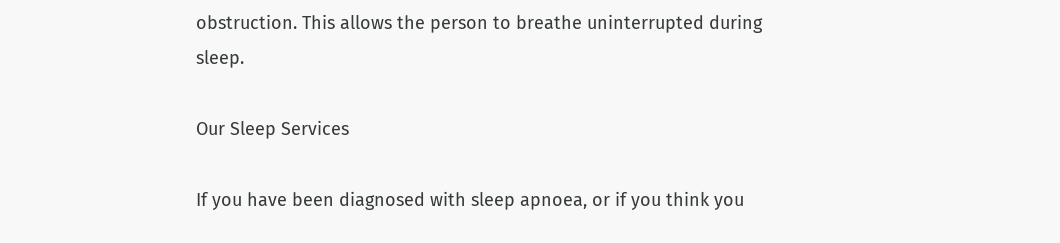obstruction. This allows the person to breathe uninterrupted during sleep.

Our Sleep Services

If you have been diagnosed with sleep apnoea, or if you think you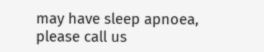may have sleep apnoea, please call us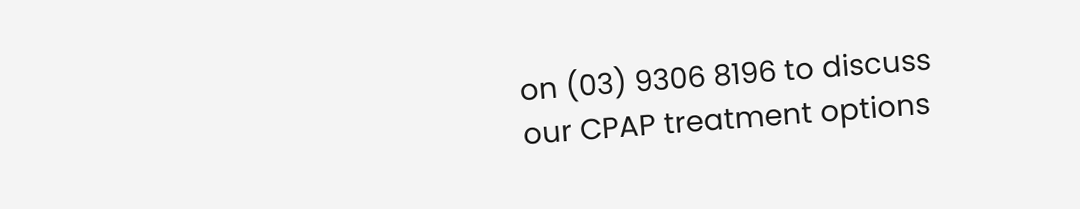on (03) 9306 8196 to discuss our CPAP treatment options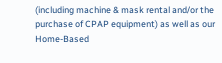(including machine & mask rental and/or the purchase of CPAP equipment) as well as our Home-Based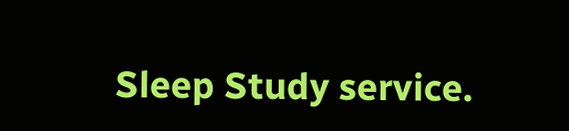Sleep Study service.